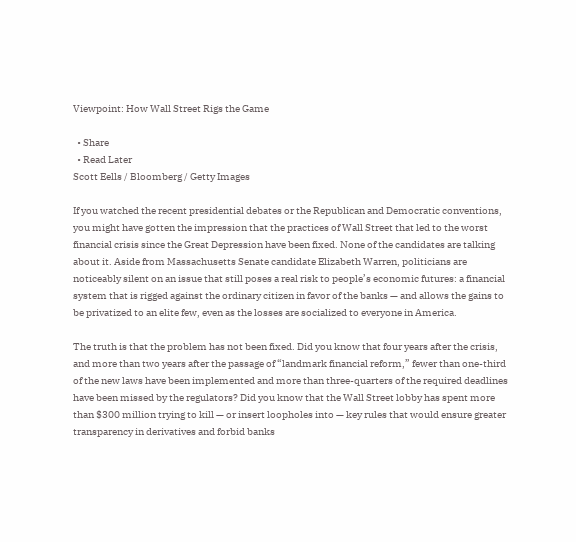Viewpoint: How Wall Street Rigs the Game

  • Share
  • Read Later
Scott Eells / Bloomberg / Getty Images

If you watched the recent presidential debates or the Republican and Democratic conventions, you might have gotten the impression that the practices of Wall Street that led to the worst financial crisis since the Great Depression have been fixed. None of the candidates are talking about it. Aside from Massachusetts Senate candidate Elizabeth Warren, politicians are noticeably silent on an issue that still poses a real risk to people’s economic futures: a financial system that is rigged against the ordinary citizen in favor of the banks — and allows the gains to be privatized to an elite few, even as the losses are socialized to everyone in America.

The truth is that the problem has not been fixed. Did you know that four years after the crisis, and more than two years after the passage of “landmark financial reform,” fewer than one-third of the new laws have been implemented and more than three-quarters of the required deadlines have been missed by the regulators? Did you know that the Wall Street lobby has spent more than $300 million trying to kill — or insert loopholes into — key rules that would ensure greater transparency in derivatives and forbid banks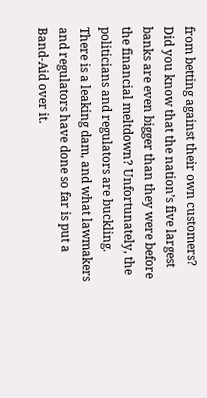from betting against their own customers? Did you know that the nation’s five largest banks are even bigger than they were before the financial meltdown? Unfortunately, the politicians and regulators are buckling. There is a leaking dam, and what lawmakers and regulators have done so far is put a Band-Aid over it.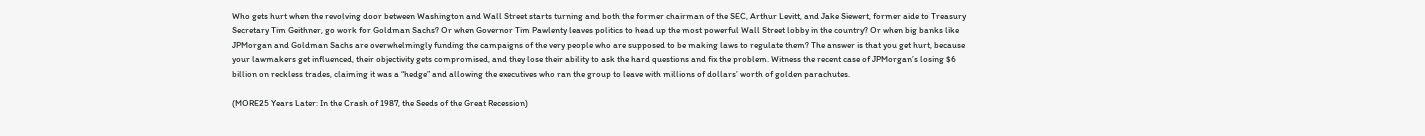Who gets hurt when the revolving door between Washington and Wall Street starts turning and both the former chairman of the SEC, Arthur Levitt, and Jake Siewert, former aide to Treasury Secretary Tim Geithner, go work for Goldman Sachs? Or when Governor Tim Pawlenty leaves politics to head up the most powerful Wall Street lobby in the country? Or when big banks like JPMorgan and Goldman Sachs are overwhelmingly funding the campaigns of the very people who are supposed to be making laws to regulate them? The answer is that you get hurt, because your lawmakers get influenced, their objectivity gets compromised, and they lose their ability to ask the hard questions and fix the problem. Witness the recent case of JPMorgan’s losing $6 billion on reckless trades, claiming it was a “hedge” and allowing the executives who ran the group to leave with millions of dollars’ worth of golden parachutes.

(MORE25 Years Later: In the Crash of 1987, the Seeds of the Great Recession)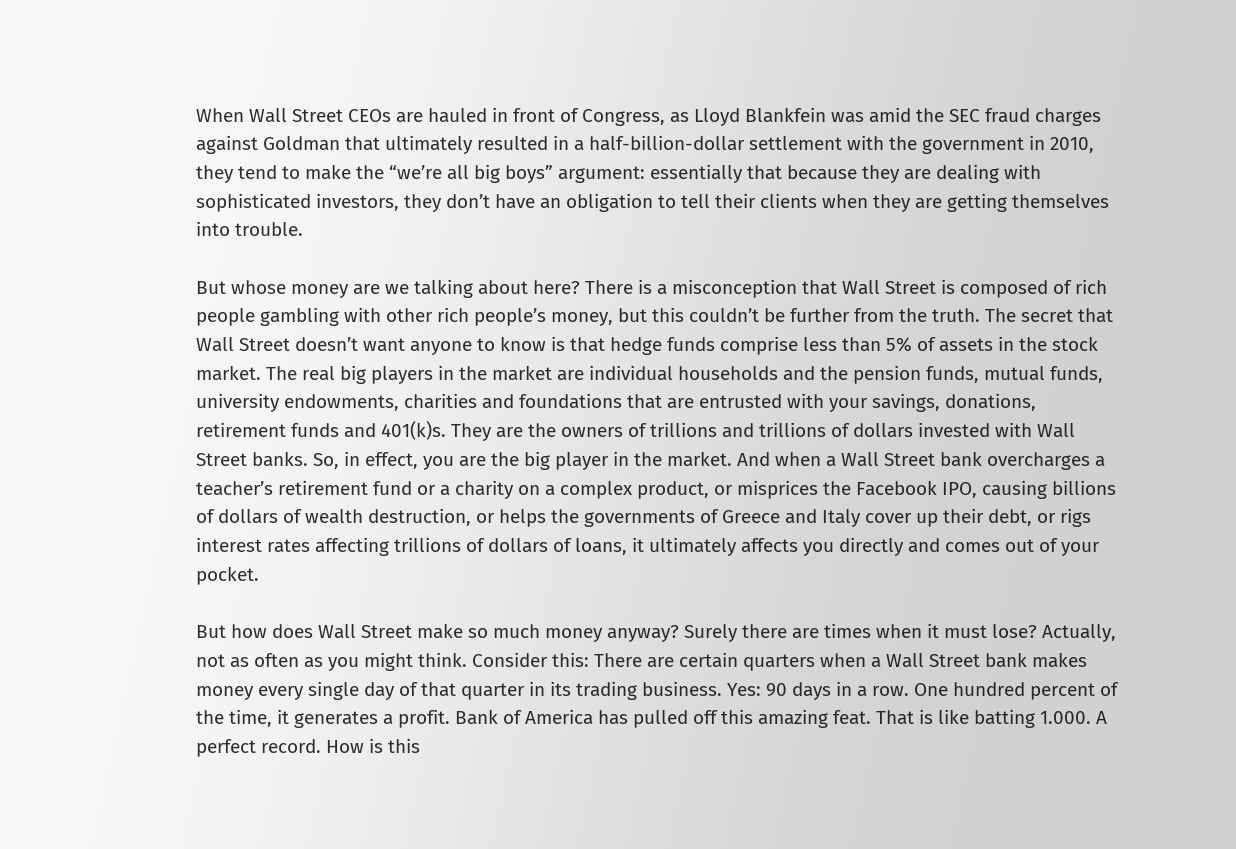When Wall Street CEOs are hauled in front of Congress, as Lloyd Blankfein was amid the SEC fraud charges against Goldman that ultimately resulted in a half-billion-dollar settlement with the government in 2010, they tend to make the “we’re all big boys” argument: essentially that because they are dealing with sophisticated investors, they don’t have an obligation to tell their clients when they are getting themselves into trouble.

But whose money are we talking about here? There is a misconception that Wall Street is composed of rich people gambling with other rich people’s money, but this couldn’t be further from the truth. The secret that Wall Street doesn’t want anyone to know is that hedge funds comprise less than 5% of assets in the stock market. The real big players in the market are individual households and the pension funds, mutual funds, university endowments, charities and foundations that are entrusted with your savings, donations, retirement funds and 401(k)s. They are the owners of trillions and trillions of dollars invested with Wall Street banks. So, in effect, you are the big player in the market. And when a Wall Street bank overcharges a teacher’s retirement fund or a charity on a complex product, or misprices the Facebook IPO, causing billions of dollars of wealth destruction, or helps the governments of Greece and Italy cover up their debt, or rigs interest rates affecting trillions of dollars of loans, it ultimately affects you directly and comes out of your pocket.

But how does Wall Street make so much money anyway? Surely there are times when it must lose? Actually, not as often as you might think. Consider this: There are certain quarters when a Wall Street bank makes money every single day of that quarter in its trading business. Yes: 90 days in a row. One hundred percent of the time, it generates a profit. Bank of America has pulled off this amazing feat. That is like batting 1.000. A perfect record. How is this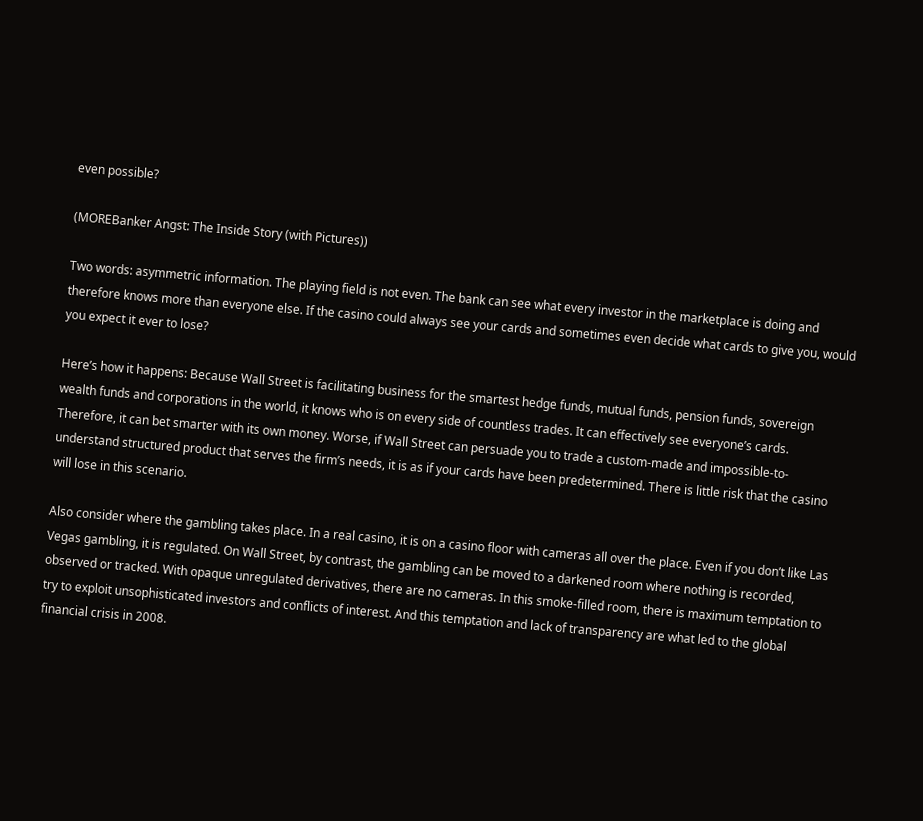even possible?

(MOREBanker Angst: The Inside Story (with Pictures))

Two words: asymmetric information. The playing field is not even. The bank can see what every investor in the marketplace is doing and therefore knows more than everyone else. If the casino could always see your cards and sometimes even decide what cards to give you, would you expect it ever to lose?

Here’s how it happens: Because Wall Street is facilitating business for the smartest hedge funds, mutual funds, pension funds, sovereign wealth funds and corporations in the world, it knows who is on every side of countless trades. It can effectively see everyone’s cards. Therefore, it can bet smarter with its own money. Worse, if Wall Street can persuade you to trade a custom-made and impossible-to-understand structured product that serves the firm’s needs, it is as if your cards have been predetermined. There is little risk that the casino will lose in this scenario.

Also consider where the gambling takes place. In a real casino, it is on a casino floor with cameras all over the place. Even if you don’t like Las Vegas gambling, it is regulated. On Wall Street, by contrast, the gambling can be moved to a darkened room where nothing is recorded, observed or tracked. With opaque unregulated derivatives, there are no cameras. In this smoke-filled room, there is maximum temptation to try to exploit unsophisticated investors and conflicts of interest. And this temptation and lack of transparency are what led to the global financial crisis in 2008.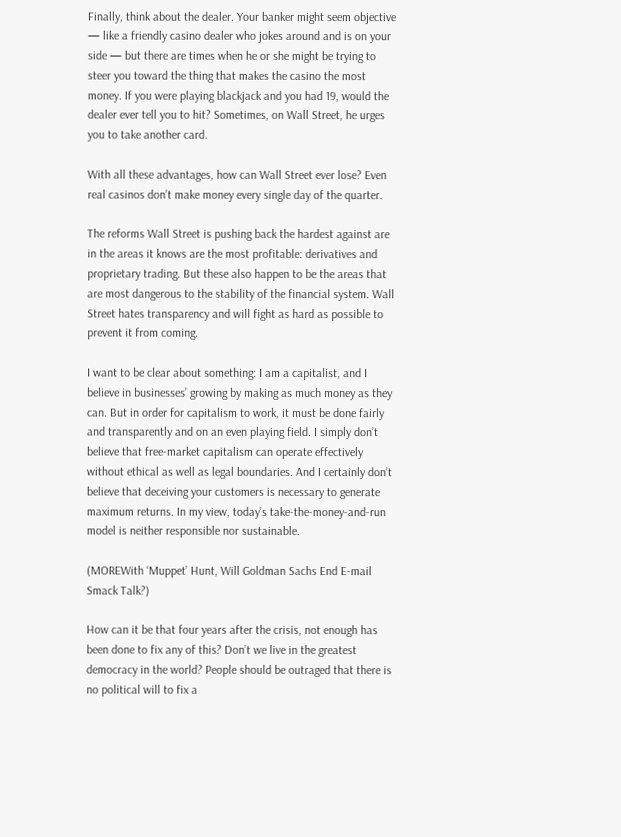Finally, think about the dealer. Your banker might seem objective — like a friendly casino dealer who jokes around and is on your side — but there are times when he or she might be trying to steer you toward the thing that makes the casino the most money. If you were playing blackjack and you had 19, would the dealer ever tell you to hit? Sometimes, on Wall Street, he urges you to take another card.

With all these advantages, how can Wall Street ever lose? Even real casinos don’t make money every single day of the quarter.

The reforms Wall Street is pushing back the hardest against are in the areas it knows are the most profitable: derivatives and proprietary trading. But these also happen to be the areas that are most dangerous to the stability of the financial system. Wall Street hates transparency and will fight as hard as possible to prevent it from coming.

I want to be clear about something: I am a capitalist, and I believe in businesses’ growing by making as much money as they can. But in order for capitalism to work, it must be done fairly and transparently and on an even playing field. I simply don’t believe that free-market capitalism can operate effectively without ethical as well as legal boundaries. And I certainly don’t believe that deceiving your customers is necessary to generate maximum returns. In my view, today’s take-the-money-and-run model is neither responsible nor sustainable.

(MOREWith ‘Muppet’ Hunt, Will Goldman Sachs End E-mail Smack Talk?)

How can it be that four years after the crisis, not enough has been done to fix any of this? Don’t we live in the greatest democracy in the world? People should be outraged that there is no political will to fix a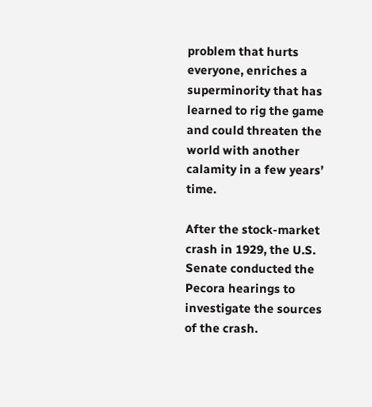problem that hurts everyone, enriches a superminority that has learned to rig the game and could threaten the world with another calamity in a few years’ time.

After the stock-market crash in 1929, the U.S. Senate conducted the Pecora hearings to investigate the sources of the crash.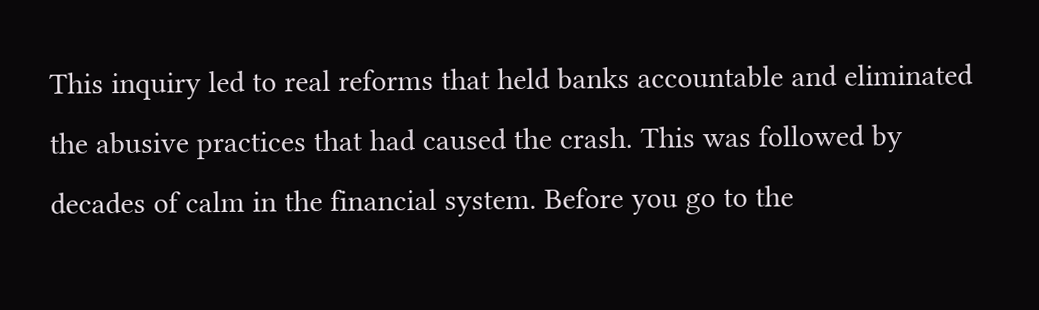This inquiry led to real reforms that held banks accountable and eliminated the abusive practices that had caused the crash. This was followed by decades of calm in the financial system. Before you go to the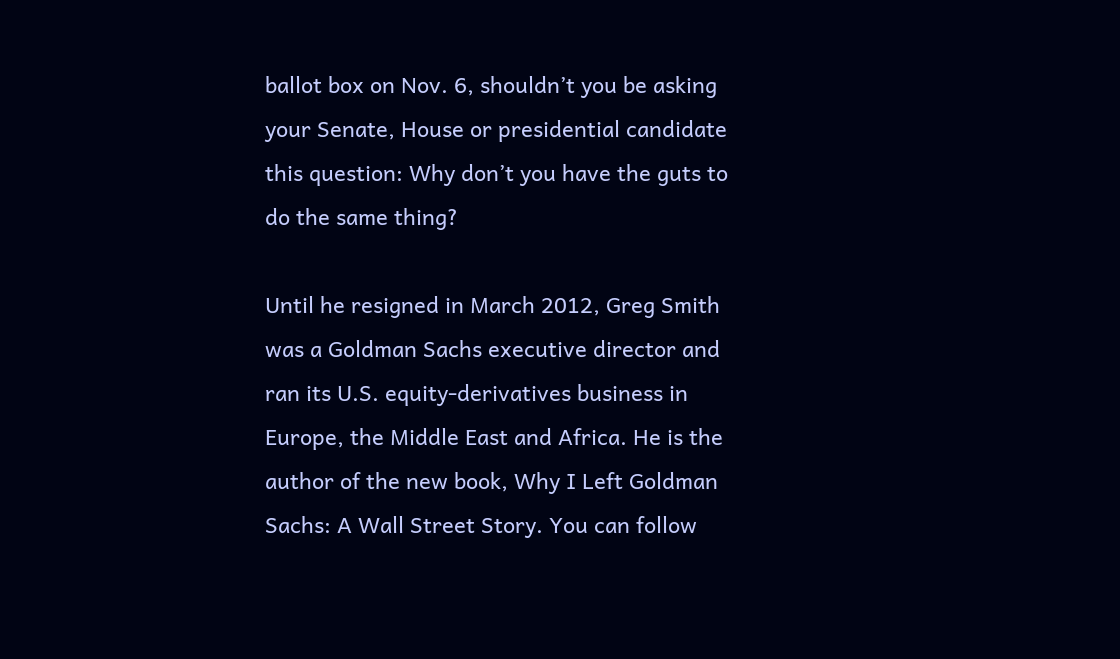ballot box on Nov. 6, shouldn’t you be asking your Senate, House or presidential candidate this question: Why don’t you have the guts to do the same thing?

Until he resigned in March 2012, Greg Smith was a Goldman Sachs executive director and ran its U.S. equity-derivatives business in Europe, the Middle East and Africa. He is the author of the new book, Why I Left Goldman Sachs: A Wall Street Story. You can follow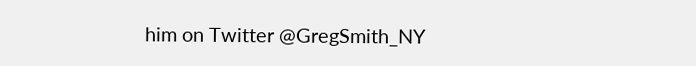him on Twitter @GregSmith_NY